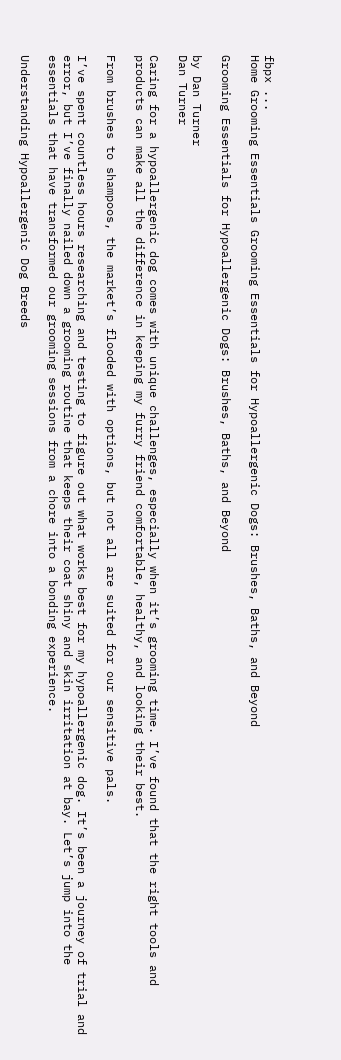fbpx ...
Home Grooming Essentials Grooming Essentials for Hypoallergenic Dogs: Brushes, Baths, and Beyond

Grooming Essentials for Hypoallergenic Dogs: Brushes, Baths, and Beyond

by Dan Turner
Dan Turner

Caring for a hypoallergenic dog comes with unique challenges, especially when it’s grooming time. I’ve found that the right tools and products can make all the difference in keeping my furry friend comfortable, healthy, and looking their best.

From brushes to shampoos, the market’s flooded with options, but not all are suited for our sensitive pals.

I’ve spent countless hours researching and testing to figure out what works best for my hypoallergenic dog. It’s been a journey of trial and error, but I’ve finally nailed down a grooming routine that keeps their coat shiny and skin irritation at bay. Let’s jump into the essentials that have transformed our grooming sessions from a chore into a bonding experience.

Understanding Hypoallergenic Dog Breeds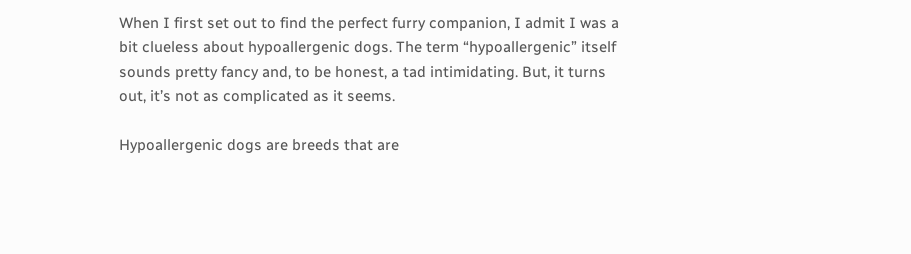When I first set out to find the perfect furry companion, I admit I was a bit clueless about hypoallergenic dogs. The term “hypoallergenic” itself sounds pretty fancy and, to be honest, a tad intimidating. But, it turns out, it’s not as complicated as it seems.

Hypoallergenic dogs are breeds that are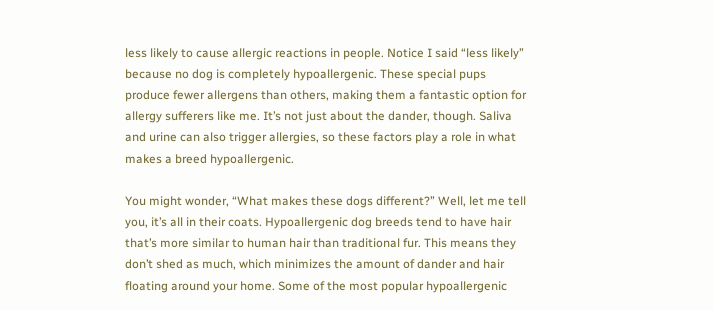less likely to cause allergic reactions in people. Notice I said “less likely” because no dog is completely hypoallergenic. These special pups produce fewer allergens than others, making them a fantastic option for allergy sufferers like me. It’s not just about the dander, though. Saliva and urine can also trigger allergies, so these factors play a role in what makes a breed hypoallergenic.

You might wonder, “What makes these dogs different?” Well, let me tell you, it’s all in their coats. Hypoallergenic dog breeds tend to have hair that’s more similar to human hair than traditional fur. This means they don’t shed as much, which minimizes the amount of dander and hair floating around your home. Some of the most popular hypoallergenic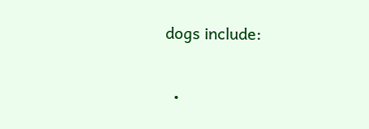dogs include:

  •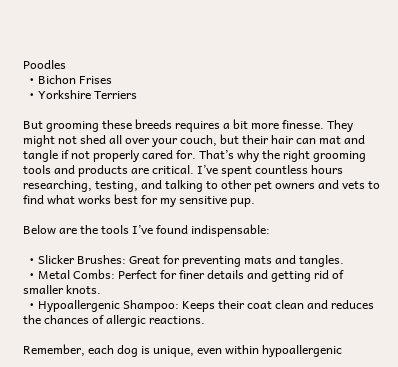Poodles
  • Bichon Frises
  • Yorkshire Terriers

But grooming these breeds requires a bit more finesse. They might not shed all over your couch, but their hair can mat and tangle if not properly cared for. That’s why the right grooming tools and products are critical. I’ve spent countless hours researching, testing, and talking to other pet owners and vets to find what works best for my sensitive pup.

Below are the tools I’ve found indispensable:

  • Slicker Brushes: Great for preventing mats and tangles.
  • Metal Combs: Perfect for finer details and getting rid of smaller knots.
  • Hypoallergenic Shampoo: Keeps their coat clean and reduces the chances of allergic reactions.

Remember, each dog is unique, even within hypoallergenic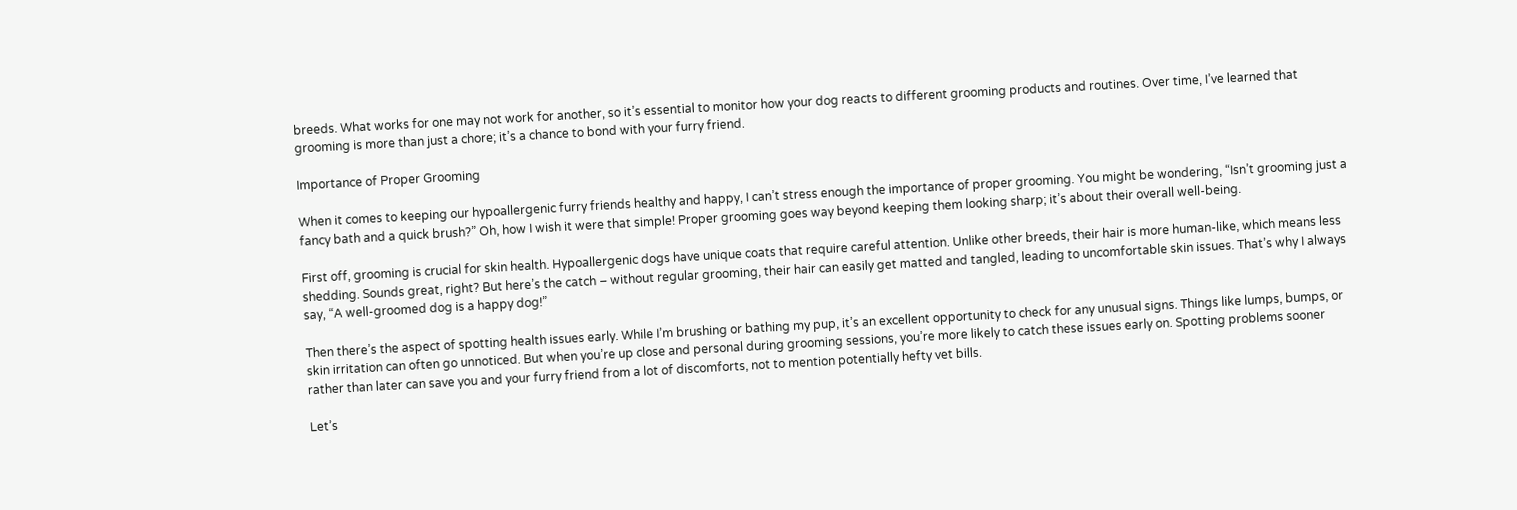breeds. What works for one may not work for another, so it’s essential to monitor how your dog reacts to different grooming products and routines. Over time, I’ve learned that grooming is more than just a chore; it’s a chance to bond with your furry friend.

Importance of Proper Grooming

When it comes to keeping our hypoallergenic furry friends healthy and happy, I can’t stress enough the importance of proper grooming. You might be wondering, “Isn’t grooming just a fancy bath and a quick brush?” Oh, how I wish it were that simple! Proper grooming goes way beyond keeping them looking sharp; it’s about their overall well-being.

First off, grooming is crucial for skin health. Hypoallergenic dogs have unique coats that require careful attention. Unlike other breeds, their hair is more human-like, which means less shedding. Sounds great, right? But here’s the catch – without regular grooming, their hair can easily get matted and tangled, leading to uncomfortable skin issues. That’s why I always say, “A well-groomed dog is a happy dog!”

Then there’s the aspect of spotting health issues early. While I’m brushing or bathing my pup, it’s an excellent opportunity to check for any unusual signs. Things like lumps, bumps, or skin irritation can often go unnoticed. But when you’re up close and personal during grooming sessions, you’re more likely to catch these issues early on. Spotting problems sooner rather than later can save you and your furry friend from a lot of discomforts, not to mention potentially hefty vet bills.

Let’s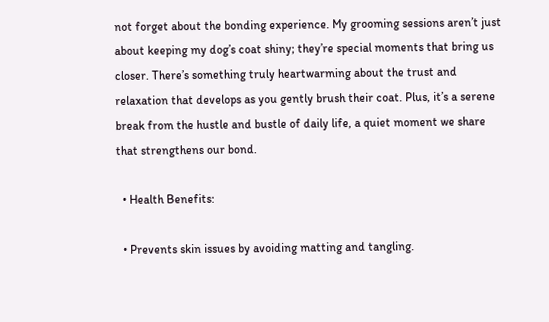not forget about the bonding experience. My grooming sessions aren’t just about keeping my dog’s coat shiny; they’re special moments that bring us closer. There’s something truly heartwarming about the trust and relaxation that develops as you gently brush their coat. Plus, it’s a serene break from the hustle and bustle of daily life, a quiet moment we share that strengthens our bond.

  • Health Benefits:

  • Prevents skin issues by avoiding matting and tangling.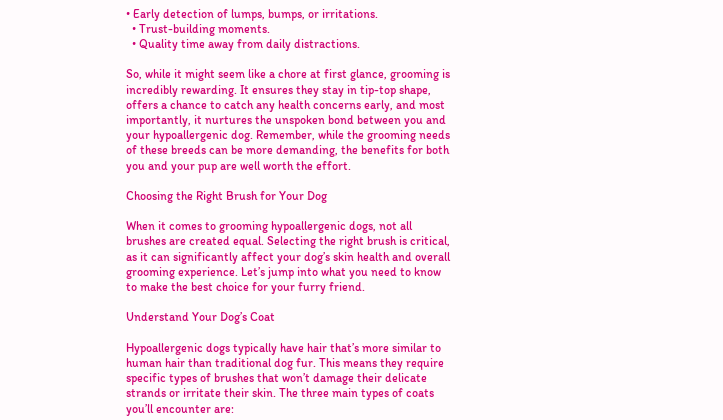• Early detection of lumps, bumps, or irritations.
  • Trust-building moments.
  • Quality time away from daily distractions.

So, while it might seem like a chore at first glance, grooming is incredibly rewarding. It ensures they stay in tip-top shape, offers a chance to catch any health concerns early, and most importantly, it nurtures the unspoken bond between you and your hypoallergenic dog. Remember, while the grooming needs of these breeds can be more demanding, the benefits for both you and your pup are well worth the effort.

Choosing the Right Brush for Your Dog

When it comes to grooming hypoallergenic dogs, not all brushes are created equal. Selecting the right brush is critical, as it can significantly affect your dog’s skin health and overall grooming experience. Let’s jump into what you need to know to make the best choice for your furry friend.

Understand Your Dog’s Coat

Hypoallergenic dogs typically have hair that’s more similar to human hair than traditional dog fur. This means they require specific types of brushes that won’t damage their delicate strands or irritate their skin. The three main types of coats you’ll encounter are: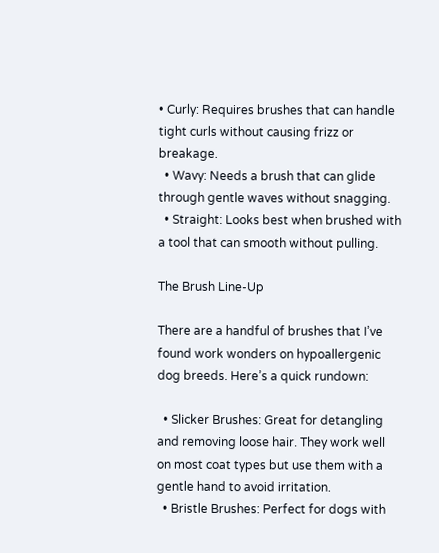• Curly: Requires brushes that can handle tight curls without causing frizz or breakage.
  • Wavy: Needs a brush that can glide through gentle waves without snagging.
  • Straight: Looks best when brushed with a tool that can smooth without pulling.

The Brush Line-Up

There are a handful of brushes that I’ve found work wonders on hypoallergenic dog breeds. Here’s a quick rundown:

  • Slicker Brushes: Great for detangling and removing loose hair. They work well on most coat types but use them with a gentle hand to avoid irritation.
  • Bristle Brushes: Perfect for dogs with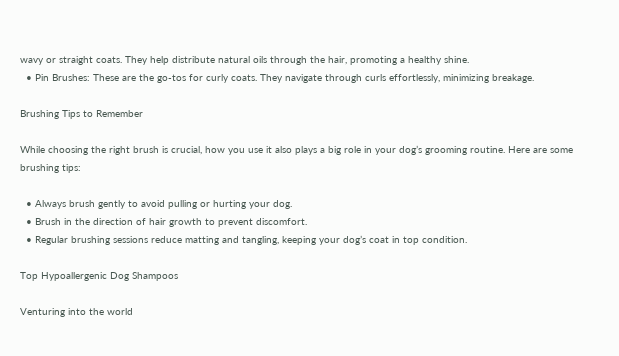wavy or straight coats. They help distribute natural oils through the hair, promoting a healthy shine.
  • Pin Brushes: These are the go-tos for curly coats. They navigate through curls effortlessly, minimizing breakage.

Brushing Tips to Remember

While choosing the right brush is crucial, how you use it also plays a big role in your dog’s grooming routine. Here are some brushing tips:

  • Always brush gently to avoid pulling or hurting your dog.
  • Brush in the direction of hair growth to prevent discomfort.
  • Regular brushing sessions reduce matting and tangling, keeping your dog’s coat in top condition.

Top Hypoallergenic Dog Shampoos

Venturing into the world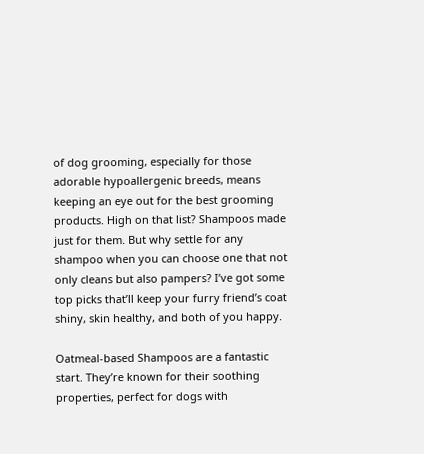of dog grooming, especially for those adorable hypoallergenic breeds, means keeping an eye out for the best grooming products. High on that list? Shampoos made just for them. But why settle for any shampoo when you can choose one that not only cleans but also pampers? I’ve got some top picks that’ll keep your furry friend’s coat shiny, skin healthy, and both of you happy.

Oatmeal-based Shampoos are a fantastic start. They’re known for their soothing properties, perfect for dogs with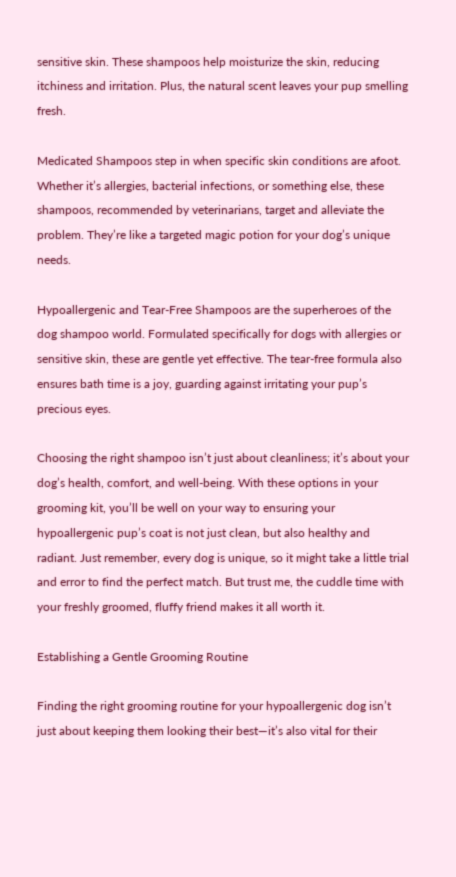sensitive skin. These shampoos help moisturize the skin, reducing itchiness and irritation. Plus, the natural scent leaves your pup smelling fresh.

Medicated Shampoos step in when specific skin conditions are afoot. Whether it’s allergies, bacterial infections, or something else, these shampoos, recommended by veterinarians, target and alleviate the problem. They’re like a targeted magic potion for your dog’s unique needs.

Hypoallergenic and Tear-Free Shampoos are the superheroes of the dog shampoo world. Formulated specifically for dogs with allergies or sensitive skin, these are gentle yet effective. The tear-free formula also ensures bath time is a joy, guarding against irritating your pup’s precious eyes.

Choosing the right shampoo isn’t just about cleanliness; it’s about your dog’s health, comfort, and well-being. With these options in your grooming kit, you’ll be well on your way to ensuring your hypoallergenic pup’s coat is not just clean, but also healthy and radiant. Just remember, every dog is unique, so it might take a little trial and error to find the perfect match. But trust me, the cuddle time with your freshly groomed, fluffy friend makes it all worth it.

Establishing a Gentle Grooming Routine

Finding the right grooming routine for your hypoallergenic dog isn’t just about keeping them looking their best—it’s also vital for their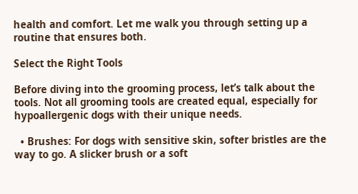health and comfort. Let me walk you through setting up a routine that ensures both.

Select the Right Tools

Before diving into the grooming process, let’s talk about the tools. Not all grooming tools are created equal, especially for hypoallergenic dogs with their unique needs.

  • Brushes: For dogs with sensitive skin, softer bristles are the way to go. A slicker brush or a soft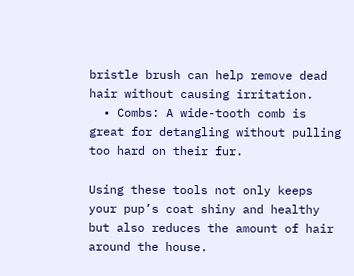bristle brush can help remove dead hair without causing irritation.
  • Combs: A wide-tooth comb is great for detangling without pulling too hard on their fur.

Using these tools not only keeps your pup’s coat shiny and healthy but also reduces the amount of hair around the house.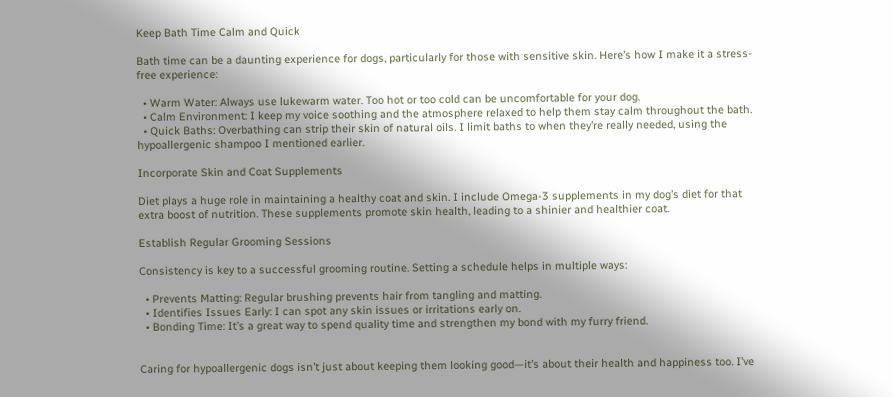Keep Bath Time Calm and Quick

Bath time can be a daunting experience for dogs, particularly for those with sensitive skin. Here’s how I make it a stress-free experience:

  • Warm Water: Always use lukewarm water. Too hot or too cold can be uncomfortable for your dog.
  • Calm Environment: I keep my voice soothing and the atmosphere relaxed to help them stay calm throughout the bath.
  • Quick Baths: Overbathing can strip their skin of natural oils. I limit baths to when they’re really needed, using the hypoallergenic shampoo I mentioned earlier.

Incorporate Skin and Coat Supplements

Diet plays a huge role in maintaining a healthy coat and skin. I include Omega-3 supplements in my dog’s diet for that extra boost of nutrition. These supplements promote skin health, leading to a shinier and healthier coat.

Establish Regular Grooming Sessions

Consistency is key to a successful grooming routine. Setting a schedule helps in multiple ways:

  • Prevents Matting: Regular brushing prevents hair from tangling and matting.
  • Identifies Issues Early: I can spot any skin issues or irritations early on.
  • Bonding Time: It’s a great way to spend quality time and strengthen my bond with my furry friend.


Caring for hypoallergenic dogs isn’t just about keeping them looking good—it’s about their health and happiness too. I’ve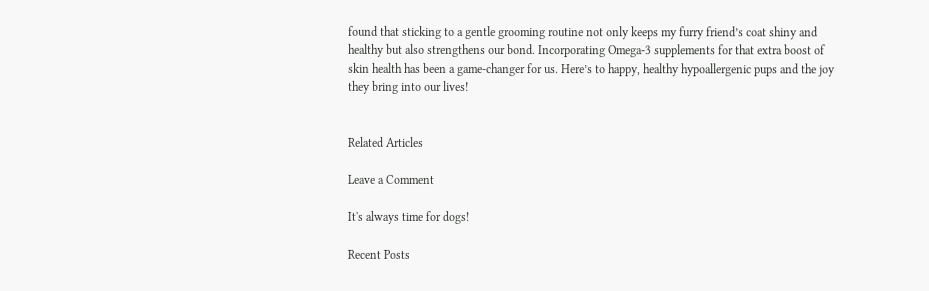found that sticking to a gentle grooming routine not only keeps my furry friend’s coat shiny and healthy but also strengthens our bond. Incorporating Omega-3 supplements for that extra boost of skin health has been a game-changer for us. Here’s to happy, healthy hypoallergenic pups and the joy they bring into our lives!


Related Articles

Leave a Comment

It's always time for dogs!

Recent Posts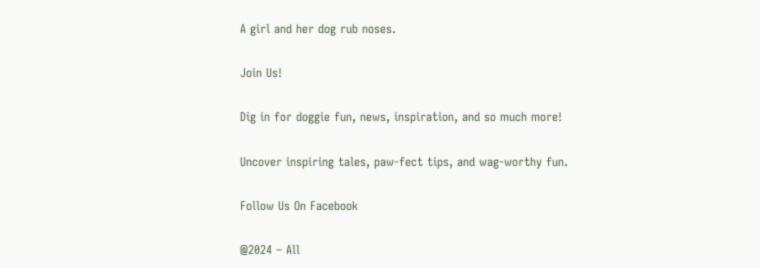A girl and her dog rub noses.

Join Us!

Dig in for doggie fun, news, inspiration, and so much more!

Uncover inspiring tales, paw-fect tips, and wag-worthy fun.

Follow Us On Facebook

@2024 – All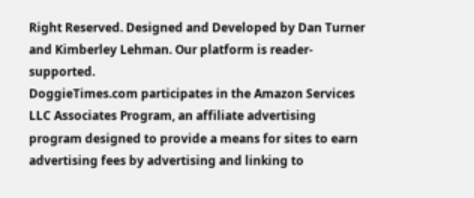Right Reserved. Designed and Developed by Dan Turner and Kimberley Lehman. Our platform is reader-supported.
DoggieTimes.com participates in the Amazon Services LLC Associates Program, an affiliate advertising program designed to provide a means for sites to earn advertising fees by advertising and linking to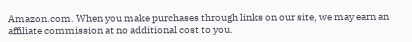Amazon.com. When you make purchases through links on our site, we may earn an affiliate commission at no additional cost to you.